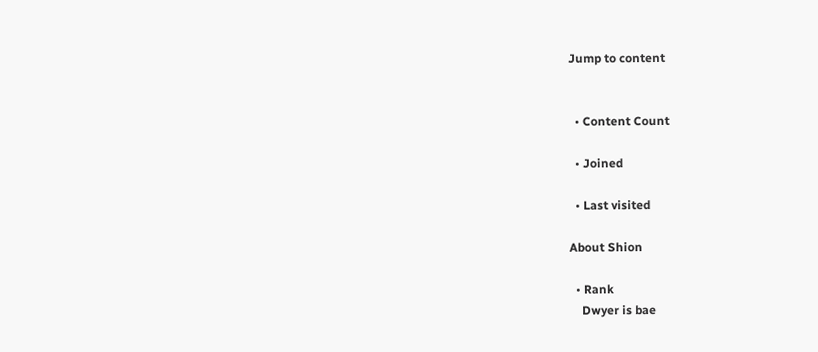Jump to content


  • Content Count

  • Joined

  • Last visited

About Shion

  • Rank
    Dwyer is bae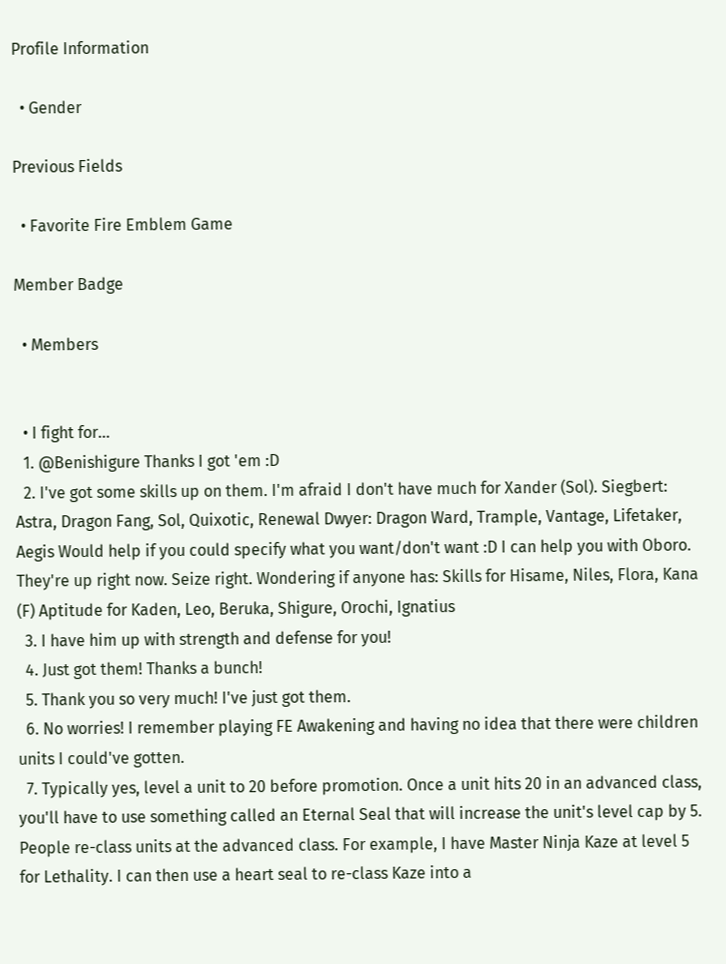Profile Information

  • Gender

Previous Fields

  • Favorite Fire Emblem Game

Member Badge

  • Members


  • I fight for...
  1. @Benishigure Thanks I got 'em :D
  2. I've got some skills up on them. I'm afraid I don't have much for Xander (Sol). Siegbert: Astra, Dragon Fang, Sol, Quixotic, Renewal Dwyer: Dragon Ward, Trample, Vantage, Lifetaker, Aegis Would help if you could specify what you want/don't want :D I can help you with Oboro. They're up right now. Seize right. Wondering if anyone has: Skills for Hisame, Niles, Flora, Kana (F) Aptitude for Kaden, Leo, Beruka, Shigure, Orochi, Ignatius
  3. I have him up with strength and defense for you!
  4. Just got them! Thanks a bunch!
  5. Thank you so very much! I've just got them.
  6. No worries! I remember playing FE Awakening and having no idea that there were children units I could've gotten.
  7. Typically yes, level a unit to 20 before promotion. Once a unit hits 20 in an advanced class, you'll have to use something called an Eternal Seal that will increase the unit's level cap by 5. People re-class units at the advanced class. For example, I have Master Ninja Kaze at level 5 for Lethality. I can then use a heart seal to re-class Kaze into a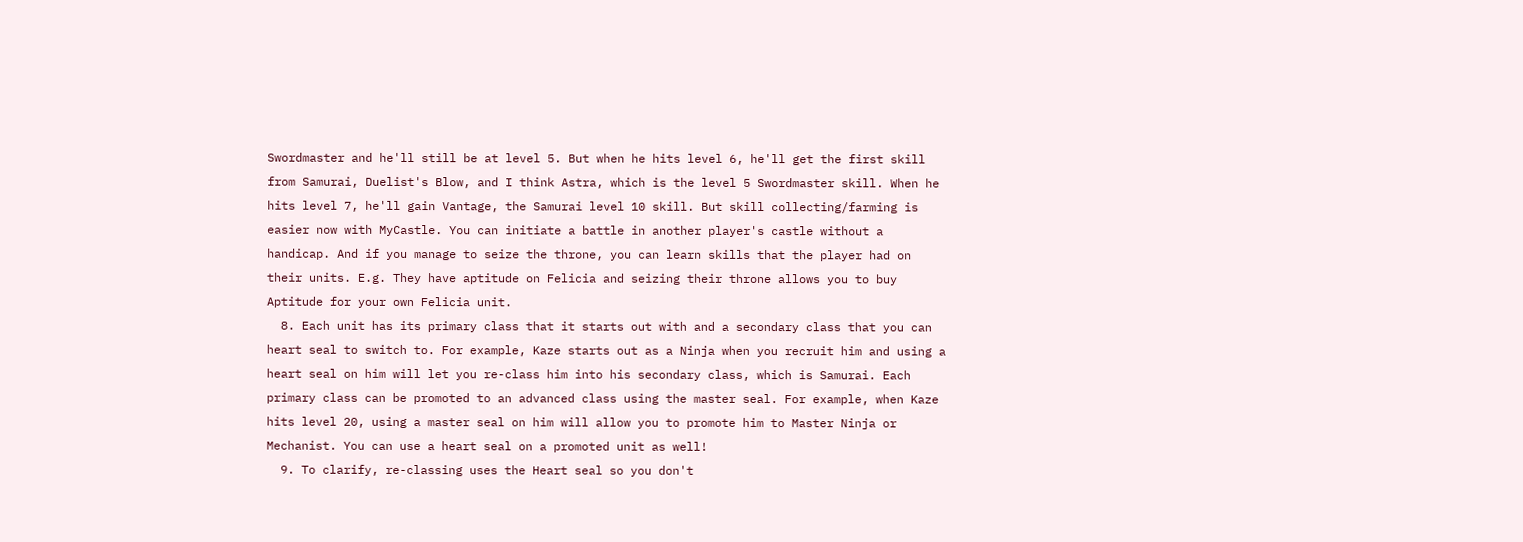Swordmaster and he'll still be at level 5. But when he hits level 6, he'll get the first skill from Samurai, Duelist's Blow, and I think Astra, which is the level 5 Swordmaster skill. When he hits level 7, he'll gain Vantage, the Samurai level 10 skill. But skill collecting/farming is easier now with MyCastle. You can initiate a battle in another player's castle without a handicap. And if you manage to seize the throne, you can learn skills that the player had on their units. E.g. They have aptitude on Felicia and seizing their throne allows you to buy Aptitude for your own Felicia unit.
  8. Each unit has its primary class that it starts out with and a secondary class that you can heart seal to switch to. For example, Kaze starts out as a Ninja when you recruit him and using a heart seal on him will let you re-class him into his secondary class, which is Samurai. Each primary class can be promoted to an advanced class using the master seal. For example, when Kaze hits level 20, using a master seal on him will allow you to promote him to Master Ninja or Mechanist. You can use a heart seal on a promoted unit as well!
  9. To clarify, re-classing uses the Heart seal so you don't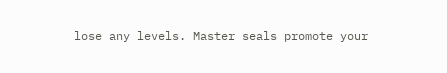lose any levels. Master seals promote your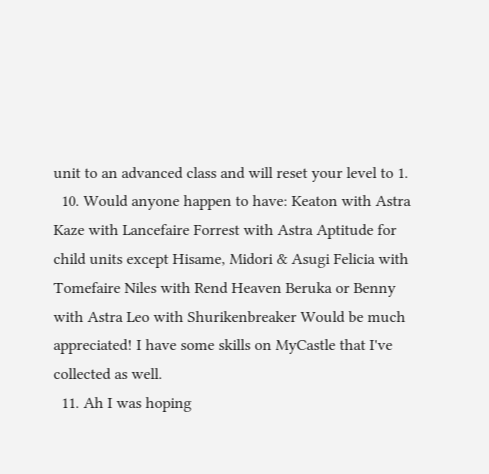unit to an advanced class and will reset your level to 1.
  10. Would anyone happen to have: Keaton with Astra Kaze with Lancefaire Forrest with Astra Aptitude for child units except Hisame, Midori & Asugi Felicia with Tomefaire Niles with Rend Heaven Beruka or Benny with Astra Leo with Shurikenbreaker Would be much appreciated! I have some skills on MyCastle that I've collected as well.
  11. Ah I was hoping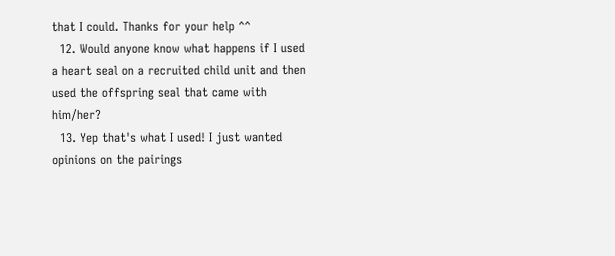that I could. Thanks for your help ^^
  12. Would anyone know what happens if I used a heart seal on a recruited child unit and then used the offspring seal that came with him/her?
  13. Yep that's what I used! I just wanted opinions on the pairings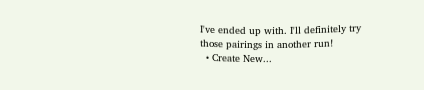I've ended up with. I'll definitely try those pairings in another run!
  • Create New...